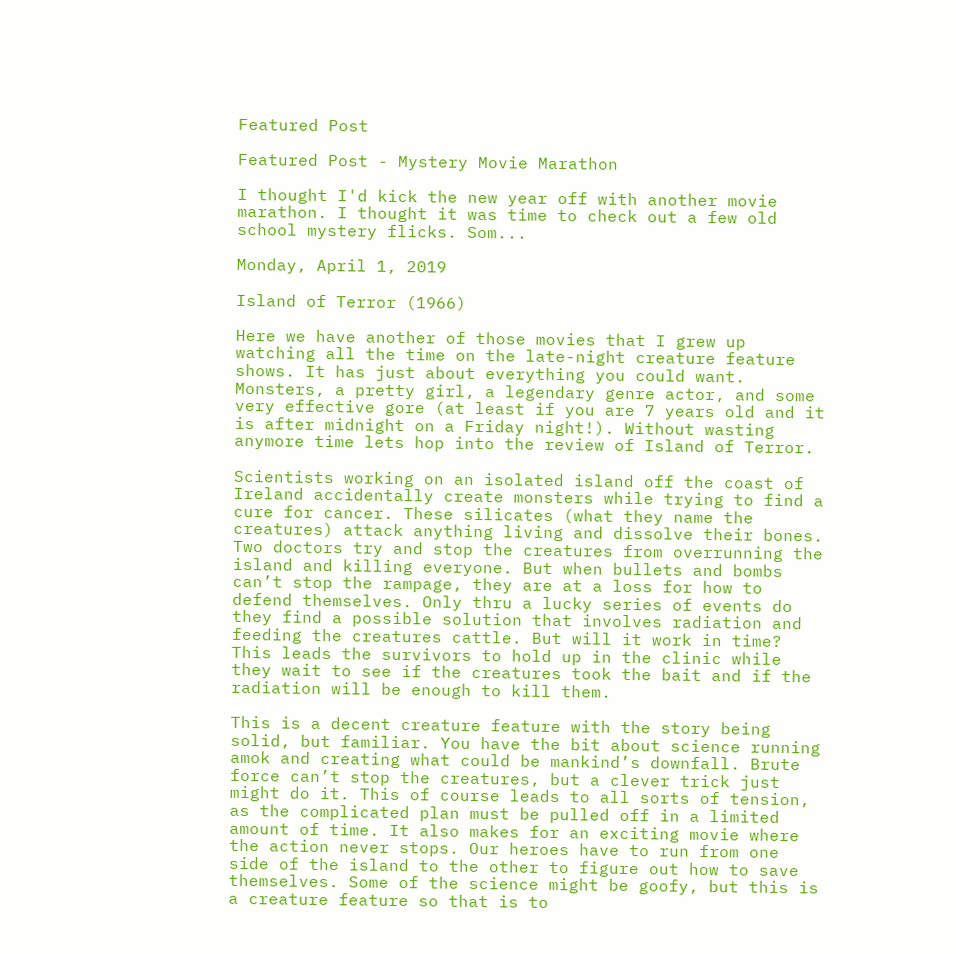Featured Post

Featured Post - Mystery Movie Marathon

I thought I'd kick the new year off with another movie marathon. I thought it was time to check out a few old school mystery flicks. Som...

Monday, April 1, 2019

Island of Terror (1966)

Here we have another of those movies that I grew up watching all the time on the late-night creature feature shows. It has just about everything you could want. Monsters, a pretty girl, a legendary genre actor, and some very effective gore (at least if you are 7 years old and it is after midnight on a Friday night!). Without wasting anymore time lets hop into the review of Island of Terror.

Scientists working on an isolated island off the coast of Ireland accidentally create monsters while trying to find a cure for cancer. These silicates (what they name the creatures) attack anything living and dissolve their bones. Two doctors try and stop the creatures from overrunning the island and killing everyone. But when bullets and bombs can’t stop the rampage, they are at a loss for how to defend themselves. Only thru a lucky series of events do they find a possible solution that involves radiation and feeding the creatures cattle. But will it work in time? This leads the survivors to hold up in the clinic while they wait to see if the creatures took the bait and if the radiation will be enough to kill them.

This is a decent creature feature with the story being solid, but familiar. You have the bit about science running amok and creating what could be mankind’s downfall. Brute force can’t stop the creatures, but a clever trick just might do it. This of course leads to all sorts of tension, as the complicated plan must be pulled off in a limited amount of time. It also makes for an exciting movie where the action never stops. Our heroes have to run from one side of the island to the other to figure out how to save themselves. Some of the science might be goofy, but this is a creature feature so that is to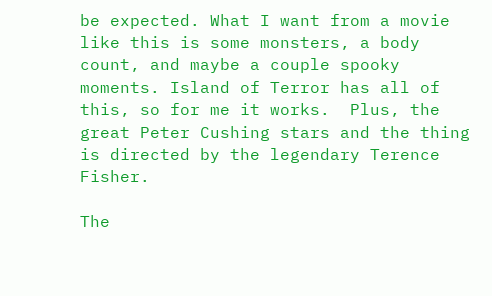be expected. What I want from a movie like this is some monsters, a body count, and maybe a couple spooky moments. Island of Terror has all of this, so for me it works.  Plus, the great Peter Cushing stars and the thing is directed by the legendary Terence Fisher.

The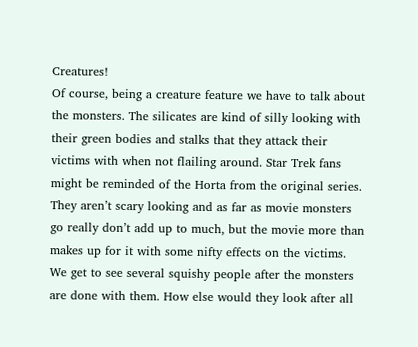Creatures!
Of course, being a creature feature we have to talk about the monsters. The silicates are kind of silly looking with their green bodies and stalks that they attack their victims with when not flailing around. Star Trek fans might be reminded of the Horta from the original series. They aren’t scary looking and as far as movie monsters go really don’t add up to much, but the movie more than makes up for it with some nifty effects on the victims. We get to see several squishy people after the monsters are done with them. How else would they look after all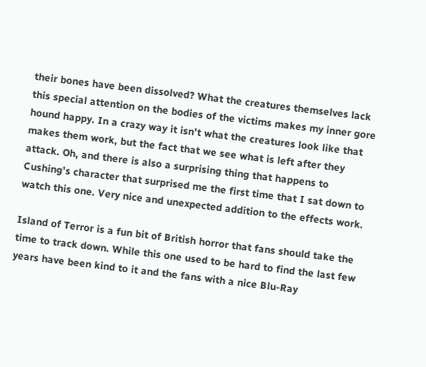their bones have been dissolved? What the creatures themselves lack this special attention on the bodies of the victims makes my inner gore hound happy. In a crazy way it isn’t what the creatures look like that makes them work, but the fact that we see what is left after they attack. Oh, and there is also a surprising thing that happens to Cushing’s character that surprised me the first time that I sat down to watch this one. Very nice and unexpected addition to the effects work.

Island of Terror is a fun bit of British horror that fans should take the time to track down. While this one used to be hard to find the last few years have been kind to it and the fans with a nice Blu-Ray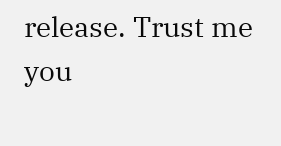release. Trust me you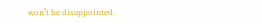won’t be disappointed.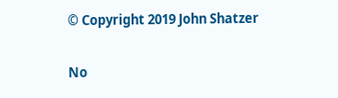© Copyright 2019 John Shatzer

No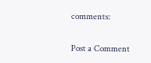comments:

Post a Comment